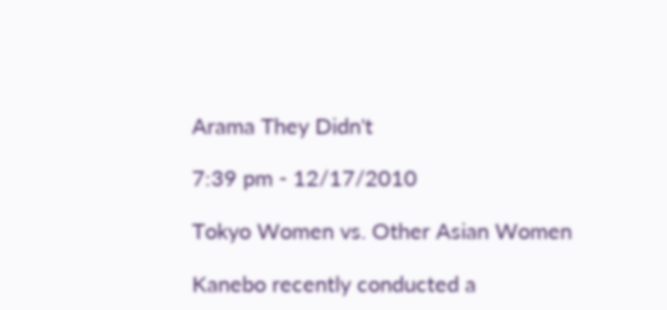Arama They Didn't

7:39 pm - 12/17/2010

Tokyo Women vs. Other Asian Women

Kanebo recently conducted a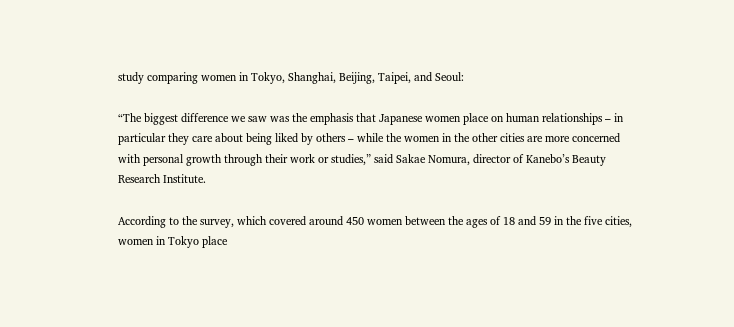study comparing women in Tokyo, Shanghai, Beijing, Taipei, and Seoul:

“The biggest difference we saw was the emphasis that Japanese women place on human relationships – in particular they care about being liked by others – while the women in the other cities are more concerned with personal growth through their work or studies,” said Sakae Nomura, director of Kanebo’s Beauty Research Institute.

According to the survey, which covered around 450 women between the ages of 18 and 59 in the five cities, women in Tokyo place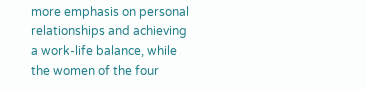more emphasis on personal relationships and achieving a work-life balance, while the women of the four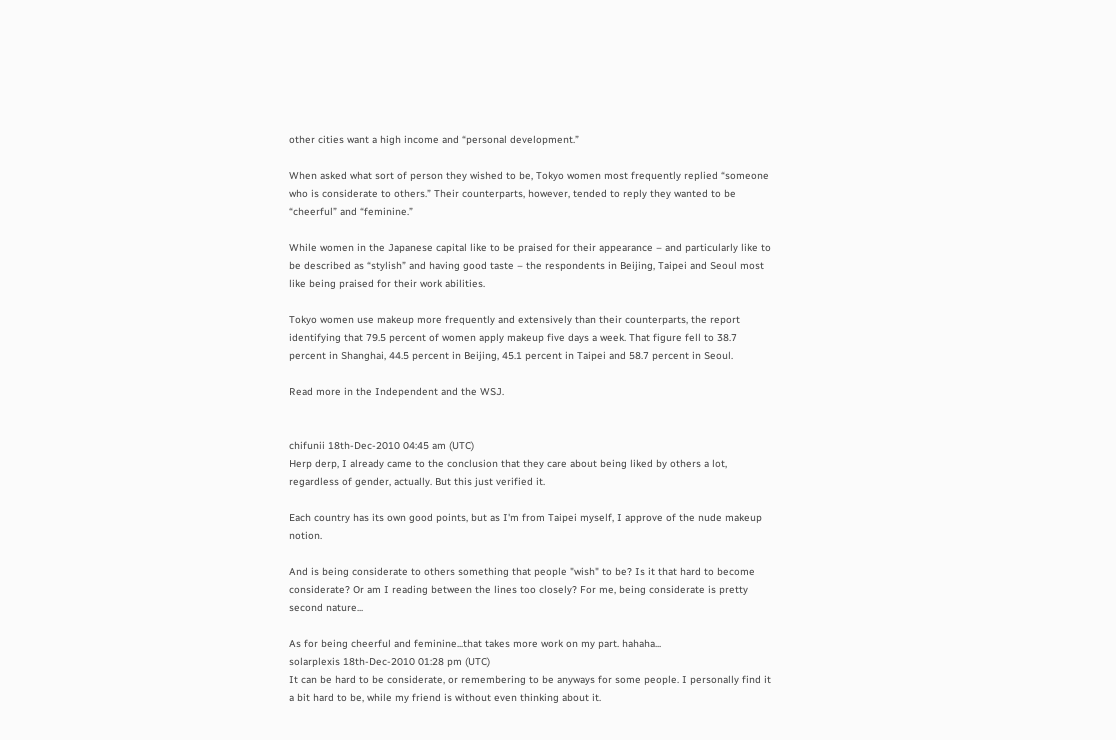other cities want a high income and “personal development.”

When asked what sort of person they wished to be, Tokyo women most frequently replied “someone who is considerate to others.” Their counterparts, however, tended to reply they wanted to be “cheerful” and “feminine.”

While women in the Japanese capital like to be praised for their appearance – and particularly like to be described as “stylish” and having good taste – the respondents in Beijing, Taipei and Seoul most like being praised for their work abilities.

Tokyo women use makeup more frequently and extensively than their counterparts, the report identifying that 79.5 percent of women apply makeup five days a week. That figure fell to 38.7 percent in Shanghai, 44.5 percent in Beijing, 45.1 percent in Taipei and 58.7 percent in Seoul.

Read more in the Independent and the WSJ.


chifunii 18th-Dec-2010 04:45 am (UTC)
Herp derp, I already came to the conclusion that they care about being liked by others a lot, regardless of gender, actually. But this just verified it.

Each country has its own good points, but as I'm from Taipei myself, I approve of the nude makeup notion.

And is being considerate to others something that people "wish" to be? Is it that hard to become considerate? Or am I reading between the lines too closely? For me, being considerate is pretty second nature...

As for being cheerful and feminine...that takes more work on my part. hahaha...
solarplexis 18th-Dec-2010 01:28 pm (UTC)
It can be hard to be considerate, or remembering to be anyways for some people. I personally find it a bit hard to be, while my friend is without even thinking about it.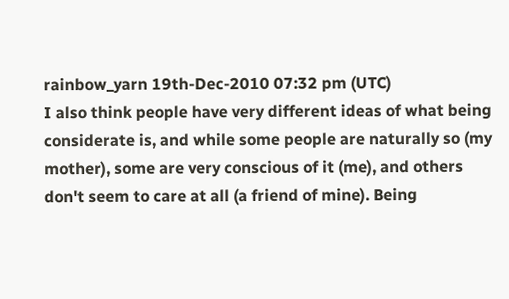rainbow_yarn 19th-Dec-2010 07:32 pm (UTC)
I also think people have very different ideas of what being considerate is, and while some people are naturally so (my mother), some are very conscious of it (me), and others don't seem to care at all (a friend of mine). Being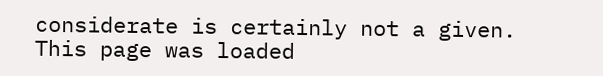considerate is certainly not a given.
This page was loaded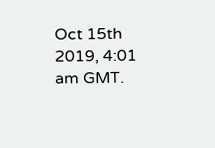Oct 15th 2019, 4:01 am GMT.